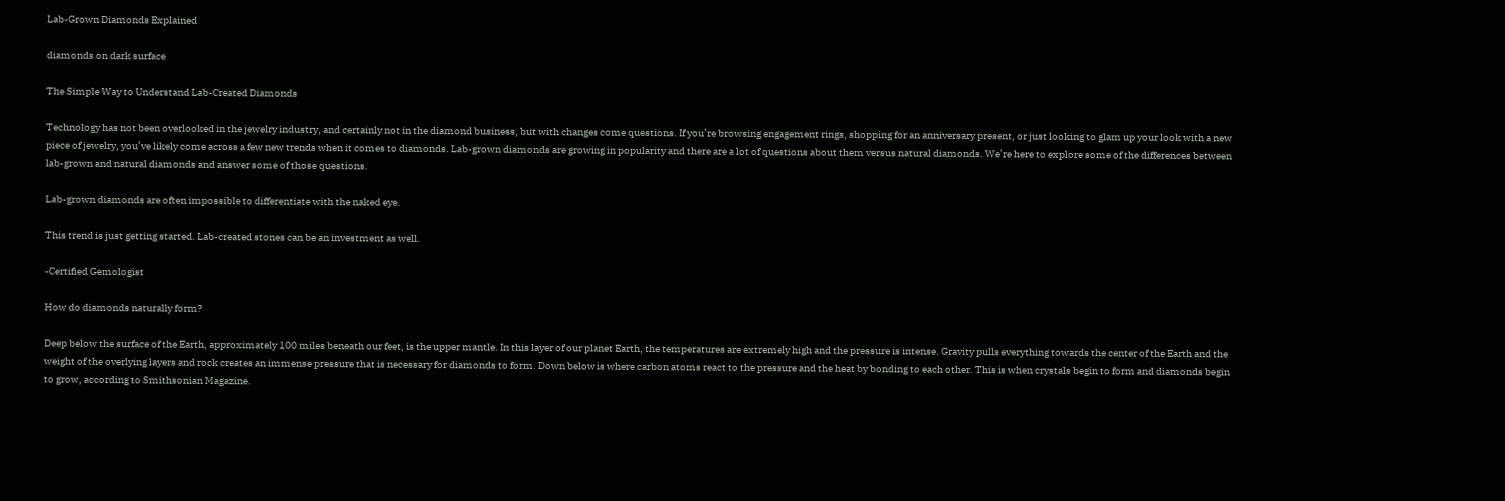Lab-Grown Diamonds Explained

diamonds on dark surface

The Simple Way to Understand Lab-Created Diamonds

Technology has not been overlooked in the jewelry industry, and certainly not in the diamond business, but with changes come questions. If you’re browsing engagement rings, shopping for an anniversary present, or just looking to glam up your look with a new piece of jewelry, you’ve likely come across a few new trends when it comes to diamonds. Lab-grown diamonds are growing in popularity and there are a lot of questions about them versus natural diamonds. We’re here to explore some of the differences between lab-grown and natural diamonds and answer some of those questions.

Lab-grown diamonds are often impossible to differentiate with the naked eye.

This trend is just getting started. Lab-created stones can be an investment as well.

-Certified Gemologist

How do diamonds naturally form?

Deep below the surface of the Earth, approximately 100 miles beneath our feet, is the upper mantle. In this layer of our planet Earth, the temperatures are extremely high and the pressure is intense. Gravity pulls everything towards the center of the Earth and the weight of the overlying layers and rock creates an immense pressure that is necessary for diamonds to form. Down below is where carbon atoms react to the pressure and the heat by bonding to each other. This is when crystals begin to form and diamonds begin to grow, according to Smithsonian Magazine.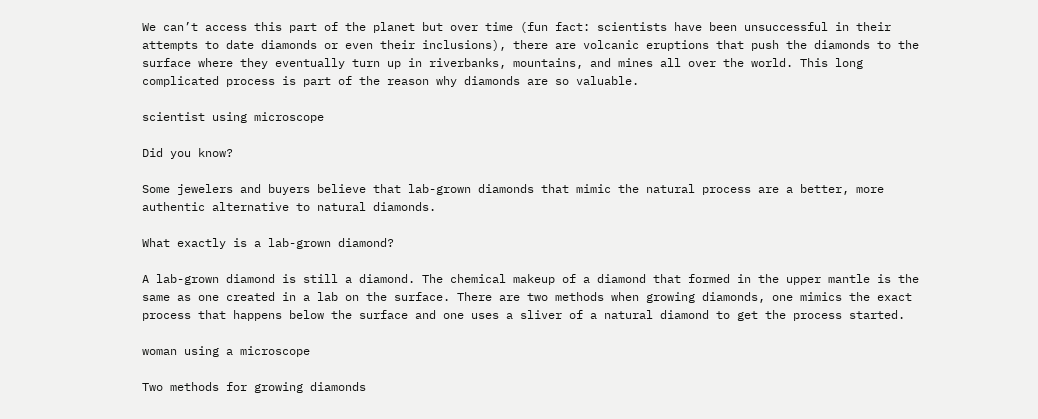We can’t access this part of the planet but over time (fun fact: scientists have been unsuccessful in their attempts to date diamonds or even their inclusions), there are volcanic eruptions that push the diamonds to the surface where they eventually turn up in riverbanks, mountains, and mines all over the world. This long complicated process is part of the reason why diamonds are so valuable.

scientist using microscope

Did you know?

Some jewelers and buyers believe that lab-grown diamonds that mimic the natural process are a better, more authentic alternative to natural diamonds.

What exactly is a lab-grown diamond?

A lab-grown diamond is still a diamond. The chemical makeup of a diamond that formed in the upper mantle is the same as one created in a lab on the surface. There are two methods when growing diamonds, one mimics the exact process that happens below the surface and one uses a sliver of a natural diamond to get the process started.

woman using a microscope

Two methods for growing diamonds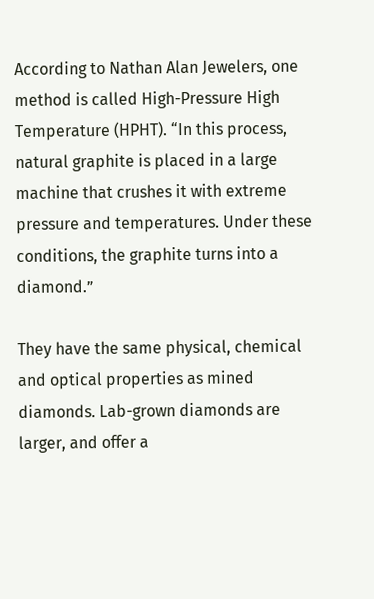According to Nathan Alan Jewelers, one method is called High-Pressure High Temperature (HPHT). “In this process, natural graphite is placed in a large machine that crushes it with extreme pressure and temperatures. Under these conditions, the graphite turns into a diamond.”

They have the same physical, chemical and optical properties as mined diamonds. Lab-grown diamonds are larger, and offer a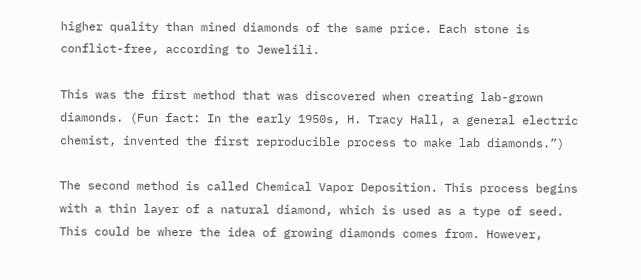higher quality than mined diamonds of the same price. Each stone is conflict-free, according to Jewelili.

This was the first method that was discovered when creating lab-grown diamonds. (Fun fact: In the early 1950s, H. Tracy Hall, a general electric chemist, invented the first reproducible process to make lab diamonds.”)

The second method is called Chemical Vapor Deposition. This process begins with a thin layer of a natural diamond, which is used as a type of seed. This could be where the idea of growing diamonds comes from. However,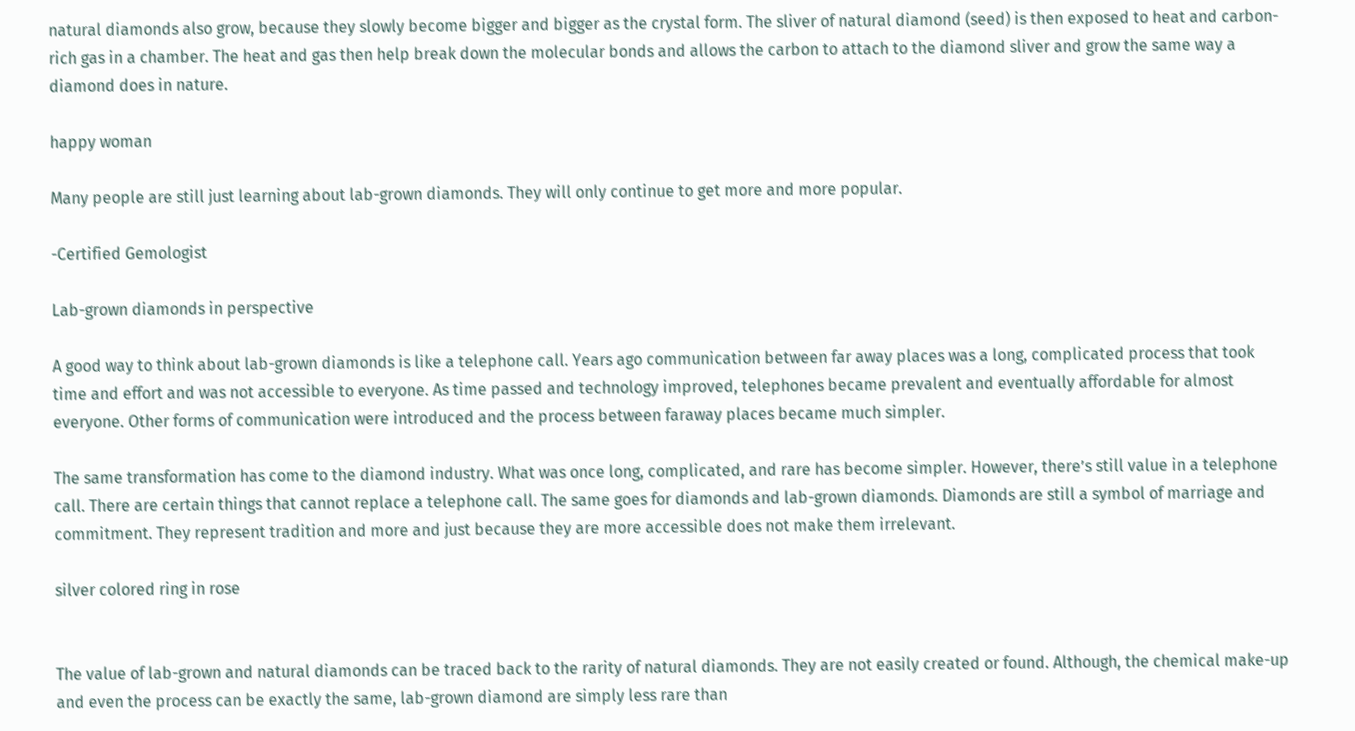natural diamonds also grow, because they slowly become bigger and bigger as the crystal form. The sliver of natural diamond (seed) is then exposed to heat and carbon-rich gas in a chamber. The heat and gas then help break down the molecular bonds and allows the carbon to attach to the diamond sliver and grow the same way a diamond does in nature.

happy woman

Many people are still just learning about lab-grown diamonds. They will only continue to get more and more popular.

-Certified Gemologist

Lab-grown diamonds in perspective

A good way to think about lab-grown diamonds is like a telephone call. Years ago communication between far away places was a long, complicated process that took time and effort and was not accessible to everyone. As time passed and technology improved, telephones became prevalent and eventually affordable for almost everyone. Other forms of communication were introduced and the process between faraway places became much simpler.

The same transformation has come to the diamond industry. What was once long, complicated, and rare has become simpler. However, there’s still value in a telephone call. There are certain things that cannot replace a telephone call. The same goes for diamonds and lab-grown diamonds. Diamonds are still a symbol of marriage and commitment. They represent tradition and more and just because they are more accessible does not make them irrelevant.

silver colored ring in rose


The value of lab-grown and natural diamonds can be traced back to the rarity of natural diamonds. They are not easily created or found. Although, the chemical make-up and even the process can be exactly the same, lab-grown diamond are simply less rare than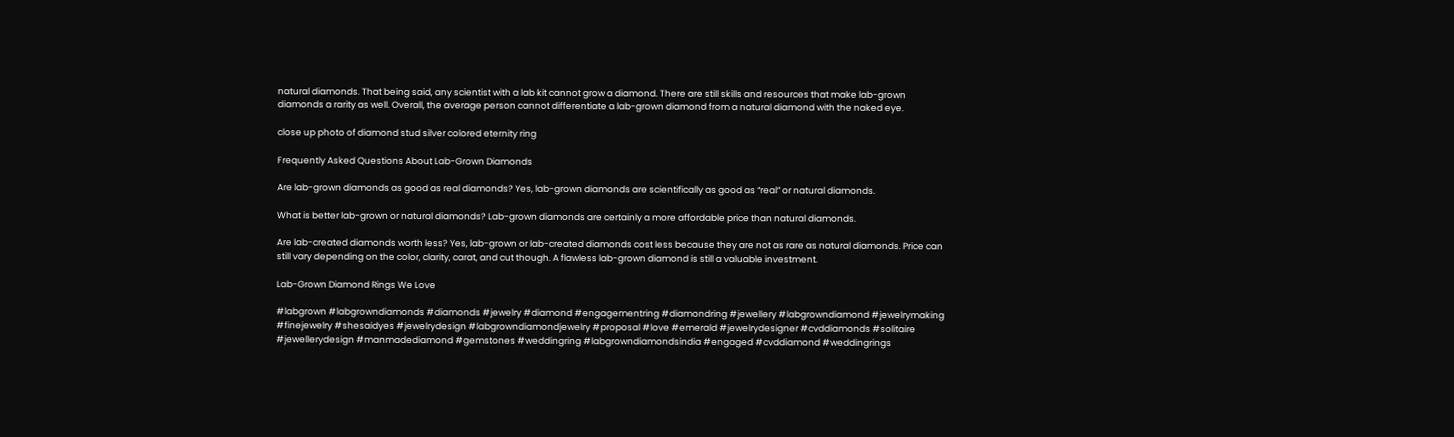natural diamonds. That being said, any scientist with a lab kit cannot grow a diamond. There are still skills and resources that make lab-grown diamonds a rarity as well. Overall, the average person cannot differentiate a lab-grown diamond from a natural diamond with the naked eye.

close up photo of diamond stud silver colored eternity ring

Frequently Asked Questions About Lab-Grown Diamonds

Are lab-grown diamonds as good as real diamonds? Yes, lab-grown diamonds are scientifically as good as “real” or natural diamonds.

What is better lab-grown or natural diamonds? Lab-grown diamonds are certainly a more affordable price than natural diamonds.

Are lab-created diamonds worth less? Yes, lab-grown or lab-created diamonds cost less because they are not as rare as natural diamonds. Price can still vary depending on the color, clarity, carat, and cut though. A flawless lab-grown diamond is still a valuable investment.

Lab-Grown Diamond Rings We Love

#labgrown #labgrowndiamonds #diamonds #jewelry #diamond #engagementring #diamondring #jewellery #labgrowndiamond #jewelrymaking #finejewelry #shesaidyes #jewelrydesign #labgrowndiamondjewelry #proposal #love #emerald #jewelrydesigner #cvddiamonds #solitaire #jewellerydesign #manmadediamond #gemstones #weddingring #labgrowndiamondsindia #engaged #cvddiamond #weddingrings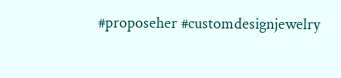#proposeher #customdesignjewelry